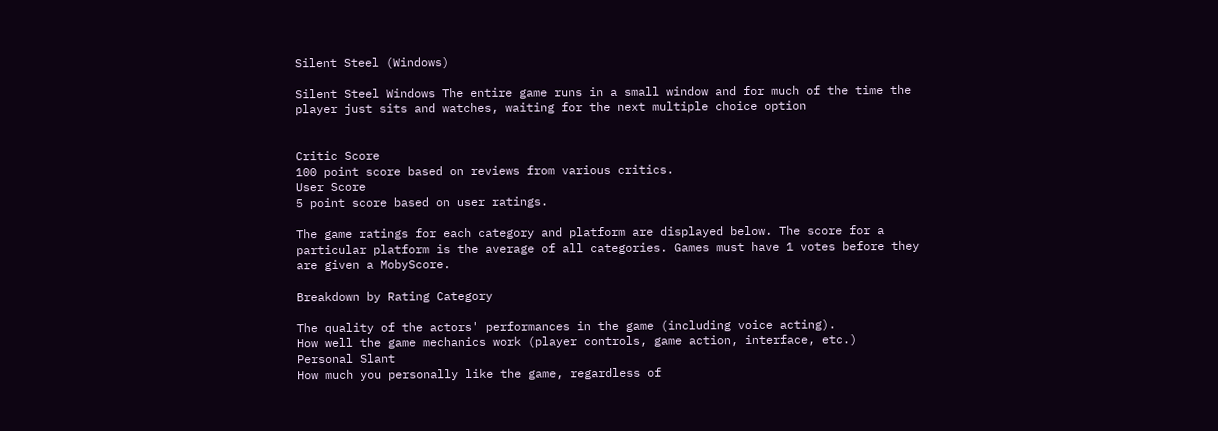Silent Steel (Windows)

Silent Steel Windows The entire game runs in a small window and for much of the time the player just sits and watches, waiting for the next multiple choice option


Critic Score
100 point score based on reviews from various critics.
User Score
5 point score based on user ratings.

The game ratings for each category and platform are displayed below. The score for a particular platform is the average of all categories. Games must have 1 votes before they are given a MobyScore.

Breakdown by Rating Category

The quality of the actors' performances in the game (including voice acting).
How well the game mechanics work (player controls, game action, interface, etc.)
Personal Slant
How much you personally like the game, regardless of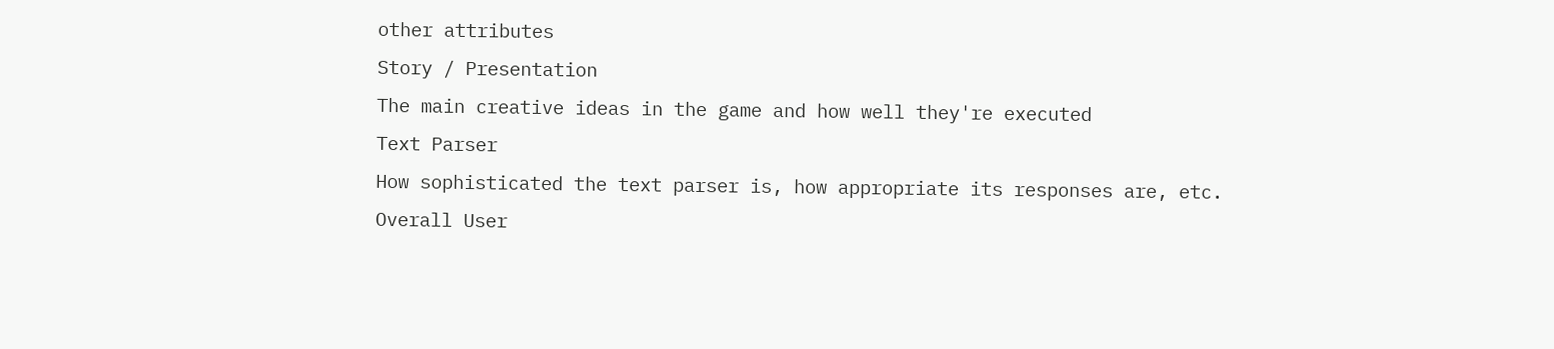other attributes
Story / Presentation
The main creative ideas in the game and how well they're executed
Text Parser
How sophisticated the text parser is, how appropriate its responses are, etc.
Overall User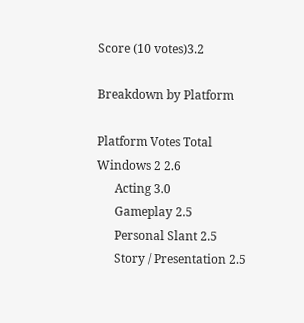Score (10 votes)3.2

Breakdown by Platform

Platform Votes Total
Windows 2 2.6
      Acting 3.0
      Gameplay 2.5
      Personal Slant 2.5
      Story / Presentation 2.5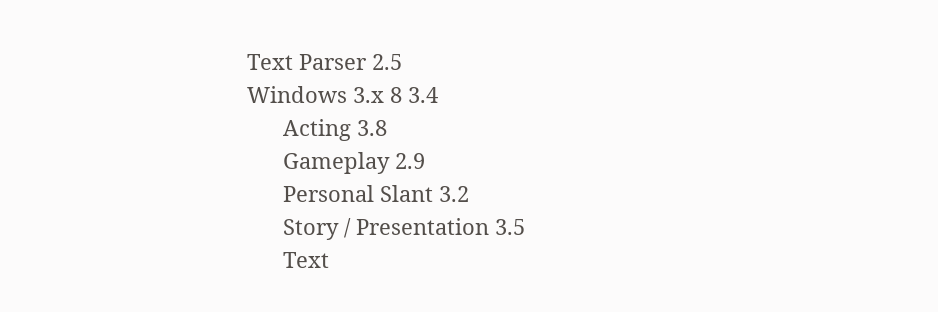Text Parser 2.5
Windows 3.x 8 3.4
      Acting 3.8
      Gameplay 2.9
      Personal Slant 3.2
      Story / Presentation 3.5
      Text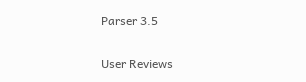Parser 3.5

User Reviews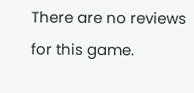There are no reviews for this game.